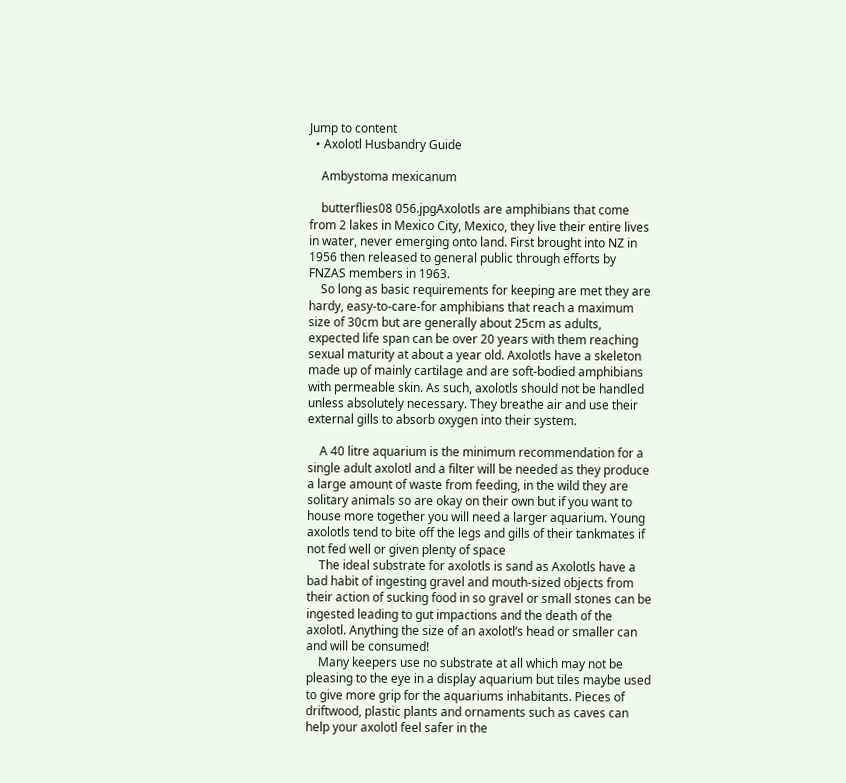Jump to content
  • Axolotl Husbandry Guide

    Ambystoma mexicanum

    butterflies08 056.jpgAxolotls are amphibians that come from 2 lakes in Mexico City, Mexico, they live their entire lives in water, never emerging onto land. First brought into NZ in 1956 then released to general public through efforts by FNZAS members in 1963.
    So long as basic requirements for keeping are met they are hardy, easy-to-care-for amphibians that reach a maximum size of 30cm but are generally about 25cm as adults, expected life span can be over 20 years with them reaching sexual maturity at about a year old. Axolotls have a skeleton made up of mainly cartilage and are soft-bodied amphibians with permeable skin. As such, axolotls should not be handled unless absolutely necessary. They breathe air and use their external gills to absorb oxygen into their system.

    A 40 litre aquarium is the minimum recommendation for a single adult axolotl and a filter will be needed as they produce a large amount of waste from feeding, in the wild they are solitary animals so are okay on their own but if you want to house more together you will need a larger aquarium. Young axolotls tend to bite off the legs and gills of their tankmates if not fed well or given plenty of space
    The ideal substrate for axolotls is sand as Axolotls have a bad habit of ingesting gravel and mouth-sized objects from their action of sucking food in so gravel or small stones can be ingested leading to gut impactions and the death of the axolotl. Anything the size of an axolotl’s head or smaller can and will be consumed!
    Many keepers use no substrate at all which may not be pleasing to the eye in a display aquarium but tiles maybe used to give more grip for the aquariums inhabitants. Pieces of driftwood, plastic plants and ornaments such as caves can help your axolotl feel safer in the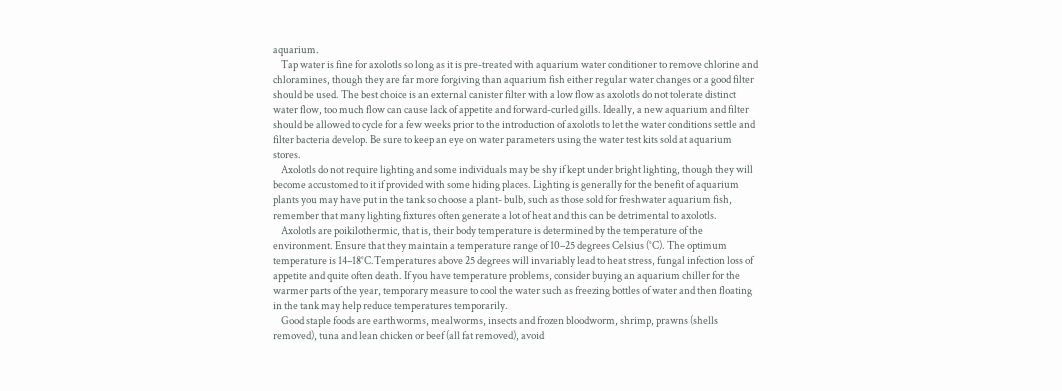aquarium.
    Tap water is fine for axolotls so long as it is pre-treated with aquarium water conditioner to remove chlorine and chloramines, though they are far more forgiving than aquarium fish either regular water changes or a good filter should be used. The best choice is an external canister filter with a low flow as axolotls do not tolerate distinct water flow, too much flow can cause lack of appetite and forward-curled gills. Ideally, a new aquarium and filter should be allowed to cycle for a few weeks prior to the introduction of axolotls to let the water conditions settle and filter bacteria develop. Be sure to keep an eye on water parameters using the water test kits sold at aquarium stores.
    Axolotls do not require lighting and some individuals may be shy if kept under bright lighting, though they will become accustomed to it if provided with some hiding places. Lighting is generally for the benefit of aquarium plants you may have put in the tank so choose a plant- bulb, such as those sold for freshwater aquarium fish, remember that many lighting fixtures often generate a lot of heat and this can be detrimental to axolotls.
    Axolotls are poikilothermic, that is, their body temperature is determined by the temperature of the environment. Ensure that they maintain a temperature range of 10–25 degrees Celsius (°C). The optimum temperature is 14–18°C.Temperatures above 25 degrees will invariably lead to heat stress, fungal infection loss of appetite and quite often death. If you have temperature problems, consider buying an aquarium chiller for the warmer parts of the year, temporary measure to cool the water such as freezing bottles of water and then floating in the tank may help reduce temperatures temporarily.
    Good staple foods are earthworms, mealworms, insects and frozen bloodworm, shrimp, prawns (shells removed), tuna and lean chicken or beef (all fat removed), avoid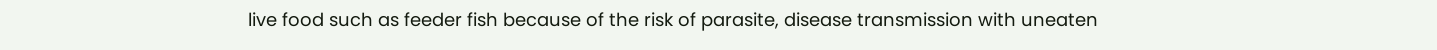live food such as feeder fish because of the risk of parasite, disease transmission with uneaten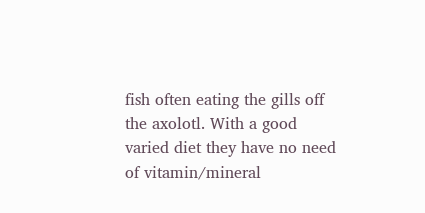fish often eating the gills off the axolotl. With a good varied diet they have no need of vitamin/mineral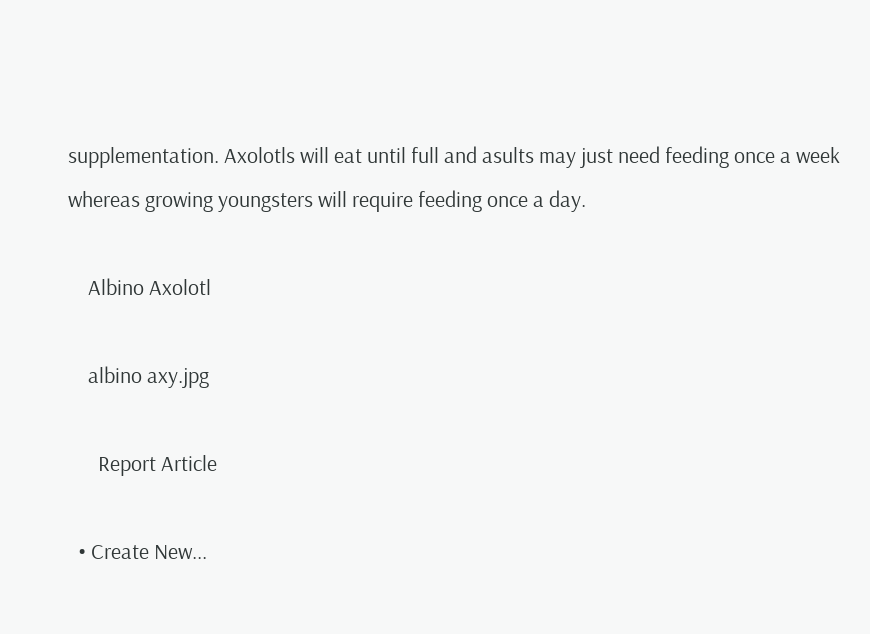supplementation. Axolotls will eat until full and asults may just need feeding once a week whereas growing youngsters will require feeding once a day.

    Albino Axolotl

    albino axy.jpg

      Report Article

  • Create New...